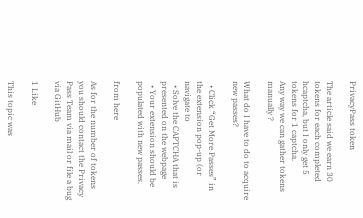PrivacyPass token

The article said we earn 30 tokens for each completed hcaptcha, but I only get 5 tokens for 1 captcha.
Any way we can gather tokens manually ?

What do I have to do to acquire new passes?

  • Click “Get More Passes” in the extension pop-up (or navigate to
  • Solve the CAPTCHA that is presented on the webpage
  • Your extension should be populated with new passes.

from here

As for the number of tokens you should contact the Privacy Pass Team via mail or file a bug via GitHub

1 Like

This topic was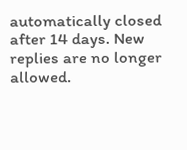automatically closed after 14 days. New replies are no longer allowed.